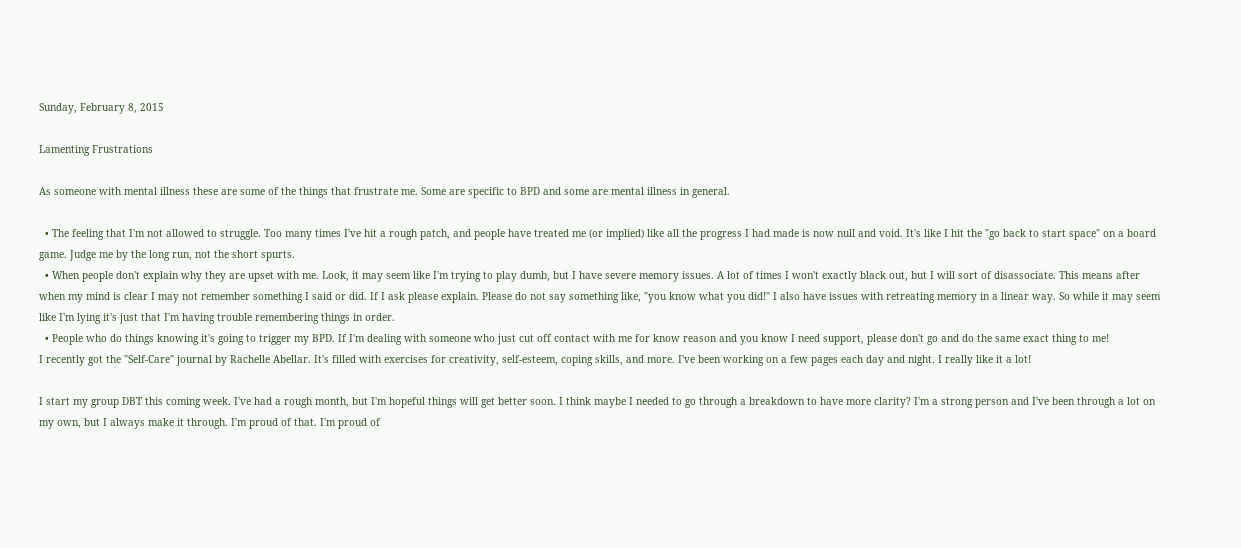Sunday, February 8, 2015

Lamenting Frustrations

As someone with mental illness these are some of the things that frustrate me. Some are specific to BPD and some are mental illness in general.

  • The feeling that I'm not allowed to struggle. Too many times I've hit a rough patch, and people have treated me (or implied) like all the progress I had made is now null and void. It's like I hit the "go back to start space" on a board game. Judge me by the long run, not the short spurts.
  • When people don't explain why they are upset with me. Look, it may seem like I'm trying to play dumb, but I have severe memory issues. A lot of times I won't exactly black out, but I will sort of disassociate. This means after when my mind is clear I may not remember something I said or did. If I ask please explain. Please do not say something like, "you know what you did!" I also have issues with retreating memory in a linear way. So while it may seem like I'm lying it's just that I'm having trouble remembering things in order.
  • People who do things knowing it's going to trigger my BPD. If I'm dealing with someone who just cut off contact with me for know reason and you know I need support, please don't go and do the same exact thing to me!
I recently got the "Self-Care" journal by Rachelle Abellar. It's filled with exercises for creativity, self-esteem, coping skills, and more. I've been working on a few pages each day and night. I really like it a lot!

I start my group DBT this coming week. I've had a rough month, but I'm hopeful things will get better soon. I think maybe I needed to go through a breakdown to have more clarity? I'm a strong person and I've been through a lot on my own, but I always make it through. I'm proud of that. I'm proud of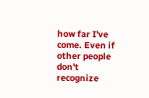how far I've come. Even if other people don't recognize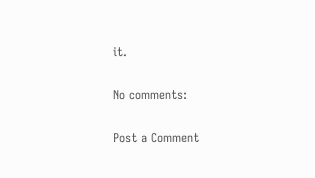it.

No comments:

Post a Comment